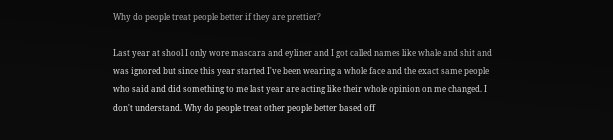Why do people treat people better if they are prettier?

Last year at shool I only wore mascara and eyliner and I got called names like whale and shit and was ignored but since this year started I've been wearing a whole face and the exact same people who said and did something to me last year are acting like their whole opinion on me changed. I don't understand. Why do people treat other people better based off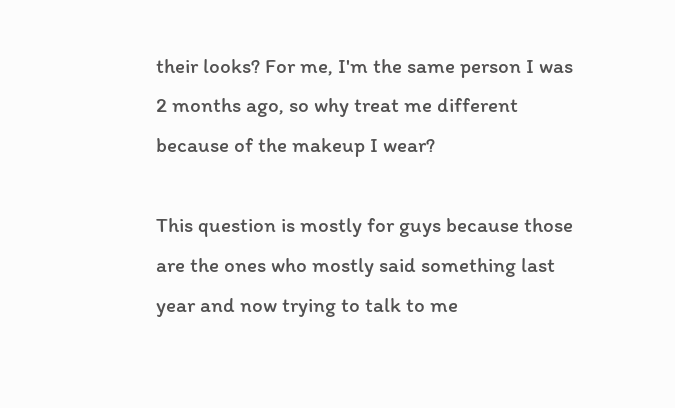their looks? For me, I'm the same person I was 2 months ago, so why treat me different because of the makeup I wear?

This question is mostly for guys because those are the ones who mostly said something last year and now trying to talk to me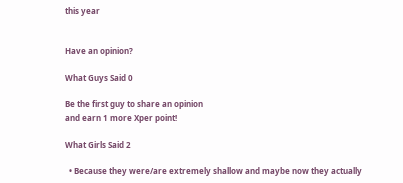this year


Have an opinion?

What Guys Said 0

Be the first guy to share an opinion
and earn 1 more Xper point!

What Girls Said 2

  • Because they were/are extremely shallow and maybe now they actually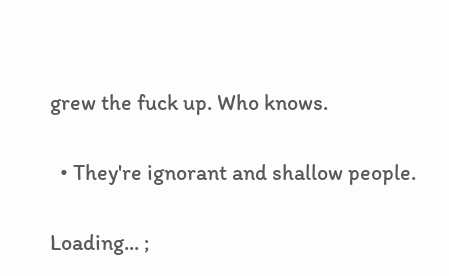grew the fuck up. Who knows.

  • They're ignorant and shallow people.

Loading... ;